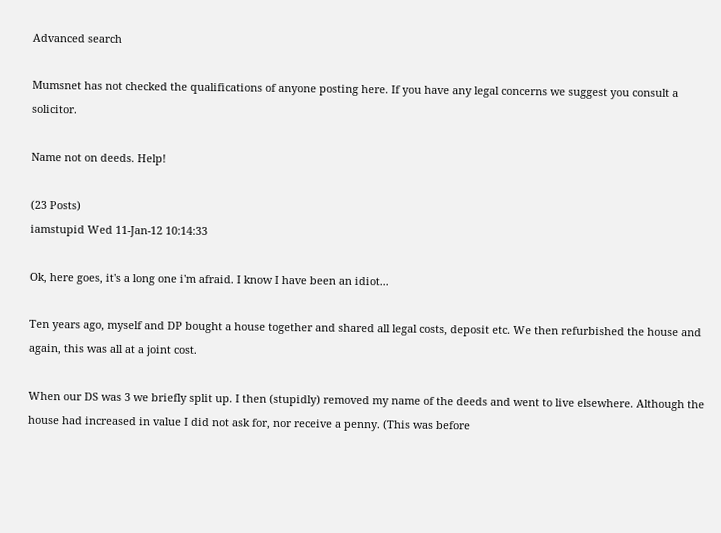Advanced search

Mumsnet has not checked the qualifications of anyone posting here. If you have any legal concerns we suggest you consult a solicitor.

Name not on deeds. Help!

(23 Posts)
iamstupid Wed 11-Jan-12 10:14:33

Ok, here goes, it's a long one i'm afraid. I know I have been an idiot...

Ten years ago, myself and DP bought a house together and shared all legal costs, deposit etc. We then refurbished the house and again, this was all at a joint cost.

When our DS was 3 we briefly split up. I then (stupidly) removed my name of the deeds and went to live elsewhere. Although the house had increased in value I did not ask for, nor receive a penny. (This was before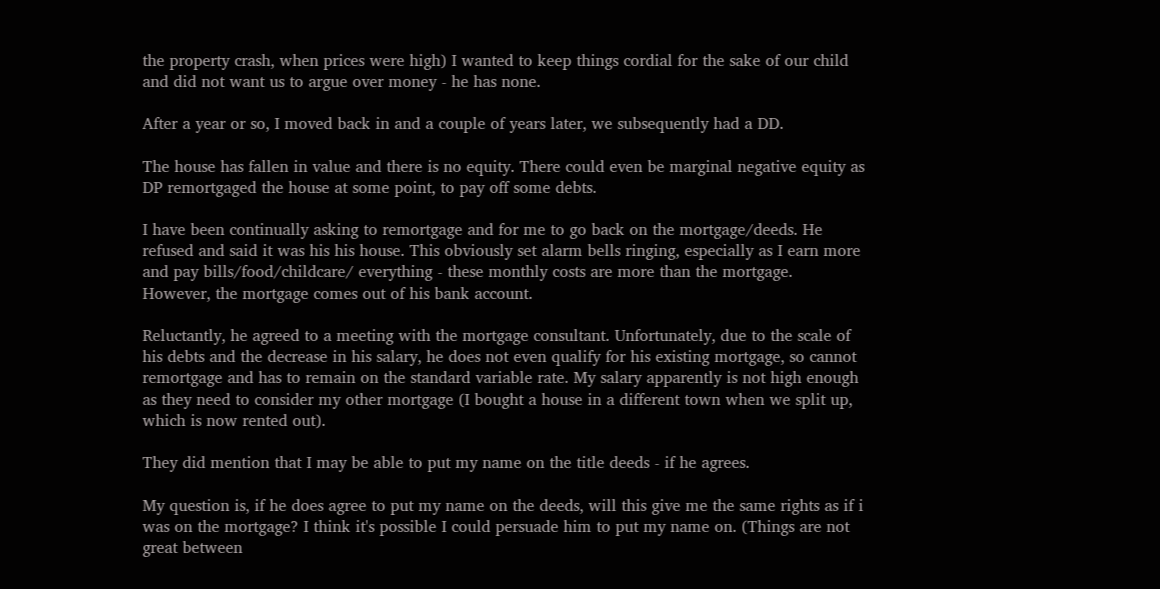the property crash, when prices were high) I wanted to keep things cordial for the sake of our child and did not want us to argue over money - he has none.

After a year or so, I moved back in and a couple of years later, we subsequently had a DD.

The house has fallen in value and there is no equity. There could even be marginal negative equity as DP remortgaged the house at some point, to pay off some debts.

I have been continually asking to remortgage and for me to go back on the mortgage/deeds. He refused and said it was his his house. This obviously set alarm bells ringing, especially as I earn more and pay bills/food/childcare/ everything - these monthly costs are more than the mortgage. However, the mortgage comes out of his bank account.

Reluctantly, he agreed to a meeting with the mortgage consultant. Unfortunately, due to the scale of his debts and the decrease in his salary, he does not even qualify for his existing mortgage, so cannot remortgage and has to remain on the standard variable rate. My salary apparently is not high enough as they need to consider my other mortgage (I bought a house in a different town when we split up, which is now rented out).

They did mention that I may be able to put my name on the title deeds - if he agrees.

My question is, if he does agree to put my name on the deeds, will this give me the same rights as if i was on the mortgage? I think it's possible I could persuade him to put my name on. (Things are not great between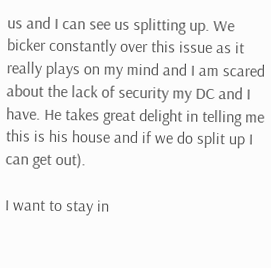us and I can see us splitting up. We bicker constantly over this issue as it really plays on my mind and I am scared about the lack of security my DC and I have. He takes great delight in telling me this is his house and if we do split up I can get out).

I want to stay in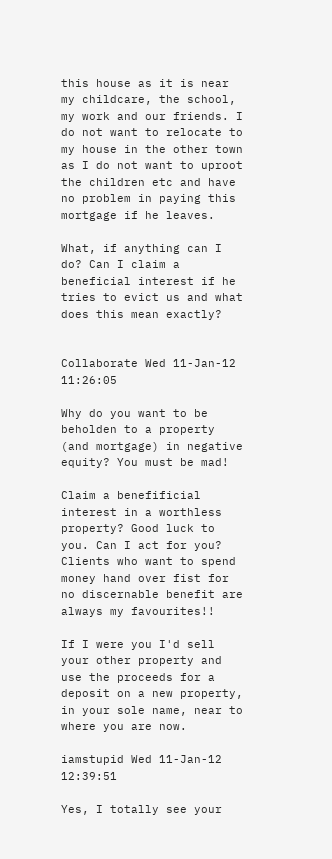this house as it is near my childcare, the school, my work and our friends. I do not want to relocate to my house in the other town as I do not want to uproot the children etc and have no problem in paying this mortgage if he leaves.

What, if anything can I do? Can I claim a beneficial interest if he tries to evict us and what does this mean exactly?


Collaborate Wed 11-Jan-12 11:26:05

Why do you want to be beholden to a property (and mortgage) in negative equity? You must be mad!

Claim a benefificial interest in a worthless property? Good luck to you. Can I act for you? Clients who want to spend money hand over fist for no discernable benefit are always my favourites!!

If I were you I'd sell your other property and use the proceeds for a deposit on a new property, in your sole name, near to where you are now.

iamstupid Wed 11-Jan-12 12:39:51

Yes, I totally see your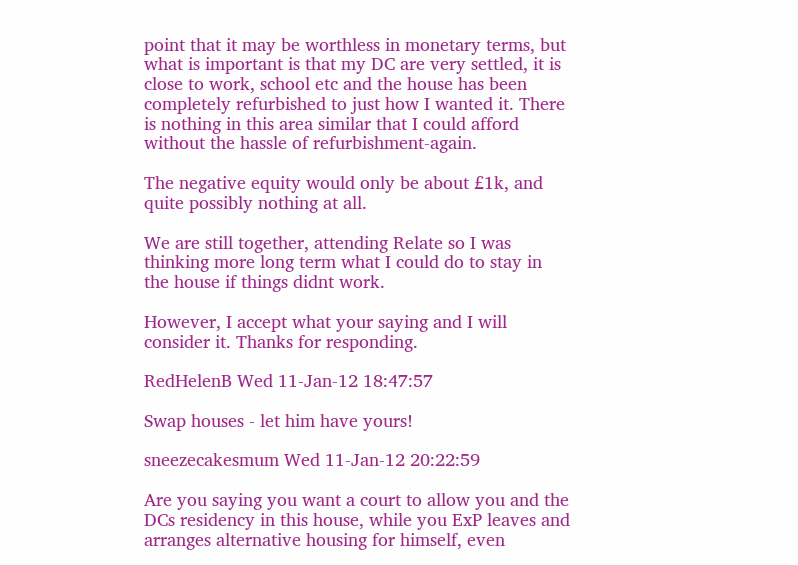point that it may be worthless in monetary terms, but what is important is that my DC are very settled, it is close to work, school etc and the house has been completely refurbished to just how I wanted it. There is nothing in this area similar that I could afford without the hassle of refurbishment-again.

The negative equity would only be about £1k, and quite possibly nothing at all.

We are still together, attending Relate so I was thinking more long term what I could do to stay in the house if things didnt work.

However, I accept what your saying and I will consider it. Thanks for responding.

RedHelenB Wed 11-Jan-12 18:47:57

Swap houses - let him have yours!

sneezecakesmum Wed 11-Jan-12 20:22:59

Are you saying you want a court to allow you and the DCs residency in this house, while you ExP leaves and arranges alternative housing for himself, even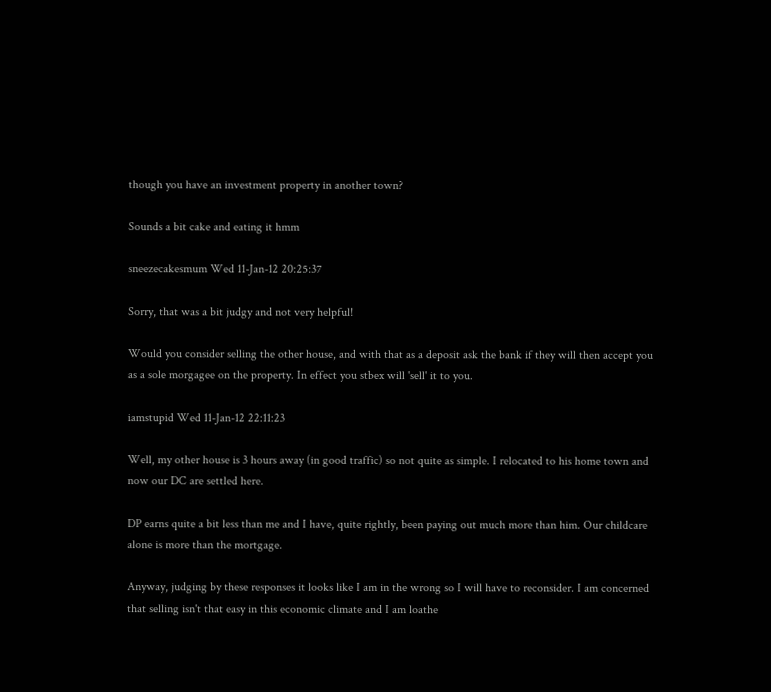though you have an investment property in another town?

Sounds a bit cake and eating it hmm

sneezecakesmum Wed 11-Jan-12 20:25:37

Sorry, that was a bit judgy and not very helpful!

Would you consider selling the other house, and with that as a deposit ask the bank if they will then accept you as a sole morgagee on the property. In effect you stbex will 'sell' it to you.

iamstupid Wed 11-Jan-12 22:11:23

Well, my other house is 3 hours away (in good traffic) so not quite as simple. I relocated to his home town and now our DC are settled here.

DP earns quite a bit less than me and I have, quite rightly, been paying out much more than him. Our childcare alone is more than the mortgage.

Anyway, judging by these responses it looks like I am in the wrong so I will have to reconsider. I am concerned that selling isn't that easy in this economic climate and I am loathe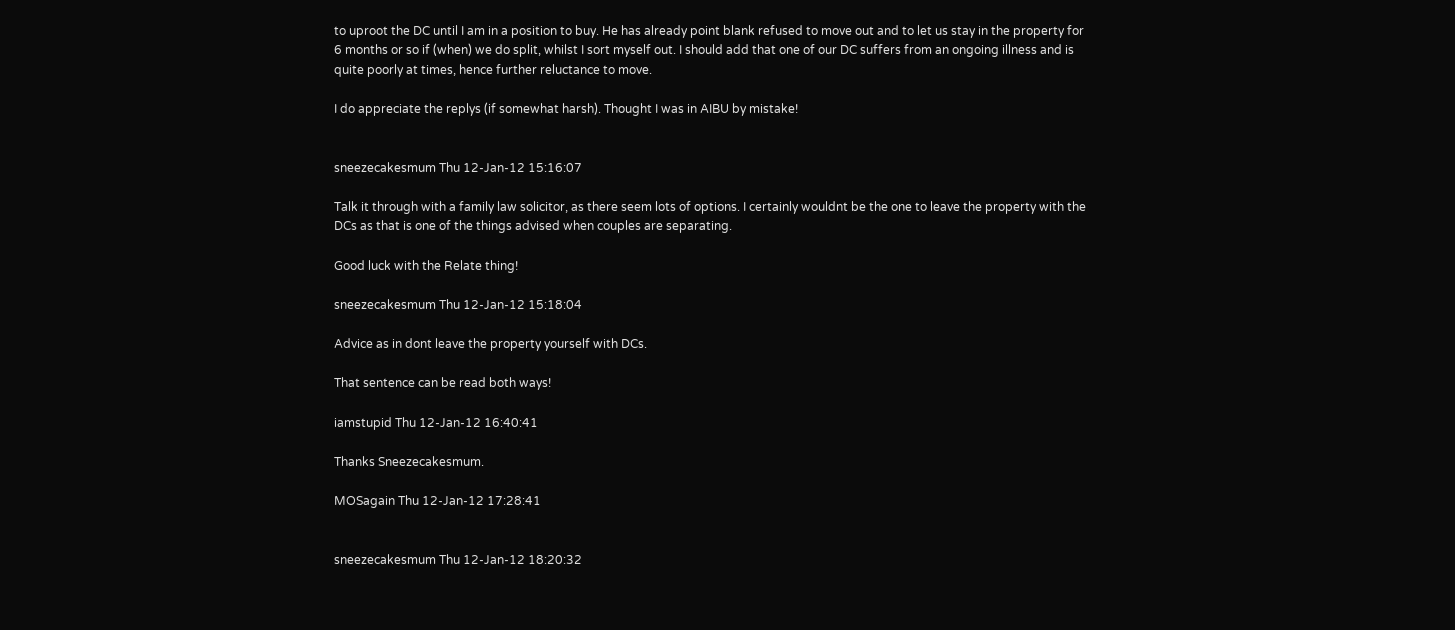to uproot the DC until I am in a position to buy. He has already point blank refused to move out and to let us stay in the property for 6 months or so if (when) we do split, whilst I sort myself out. I should add that one of our DC suffers from an ongoing illness and is quite poorly at times, hence further reluctance to move.

I do appreciate the replys (if somewhat harsh). Thought I was in AIBU by mistake!


sneezecakesmum Thu 12-Jan-12 15:16:07

Talk it through with a family law solicitor, as there seem lots of options. I certainly wouldnt be the one to leave the property with the DCs as that is one of the things advised when couples are separating.

Good luck with the Relate thing!

sneezecakesmum Thu 12-Jan-12 15:18:04

Advice as in dont leave the property yourself with DCs.

That sentence can be read both ways!

iamstupid Thu 12-Jan-12 16:40:41

Thanks Sneezecakesmum.

MOSagain Thu 12-Jan-12 17:28:41


sneezecakesmum Thu 12-Jan-12 18:20:32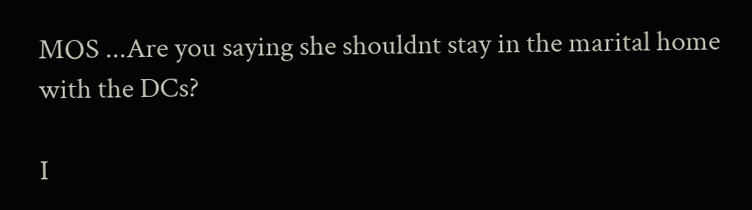MOS ...Are you saying she shouldnt stay in the marital home with the DCs?

I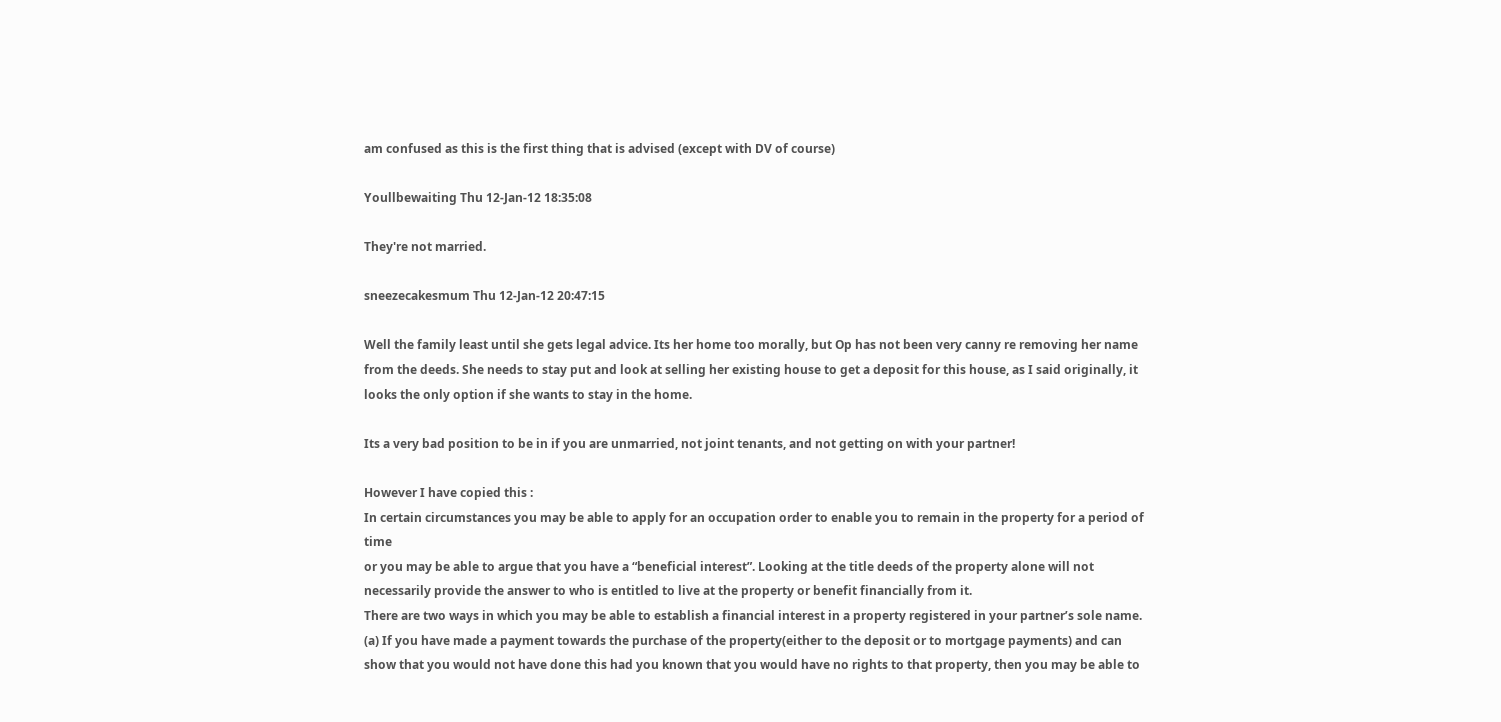am confused as this is the first thing that is advised (except with DV of course)

Youllbewaiting Thu 12-Jan-12 18:35:08

They're not married.

sneezecakesmum Thu 12-Jan-12 20:47:15

Well the family least until she gets legal advice. Its her home too morally, but Op has not been very canny re removing her name from the deeds. She needs to stay put and look at selling her existing house to get a deposit for this house, as I said originally, it looks the only option if she wants to stay in the home.

Its a very bad position to be in if you are unmarried, not joint tenants, and not getting on with your partner!

However I have copied this :
In certain circumstances you may be able to apply for an occupation order to enable you to remain in the property for a period of time
or you may be able to argue that you have a “beneficial interest”. Looking at the title deeds of the property alone will not necessarily provide the answer to who is entitled to live at the property or benefit financially from it.
There are two ways in which you may be able to establish a financial interest in a property registered in your partner’s sole name.
(a) If you have made a payment towards the purchase of the property(either to the deposit or to mortgage payments) and can show that you would not have done this had you known that you would have no rights to that property, then you may be able to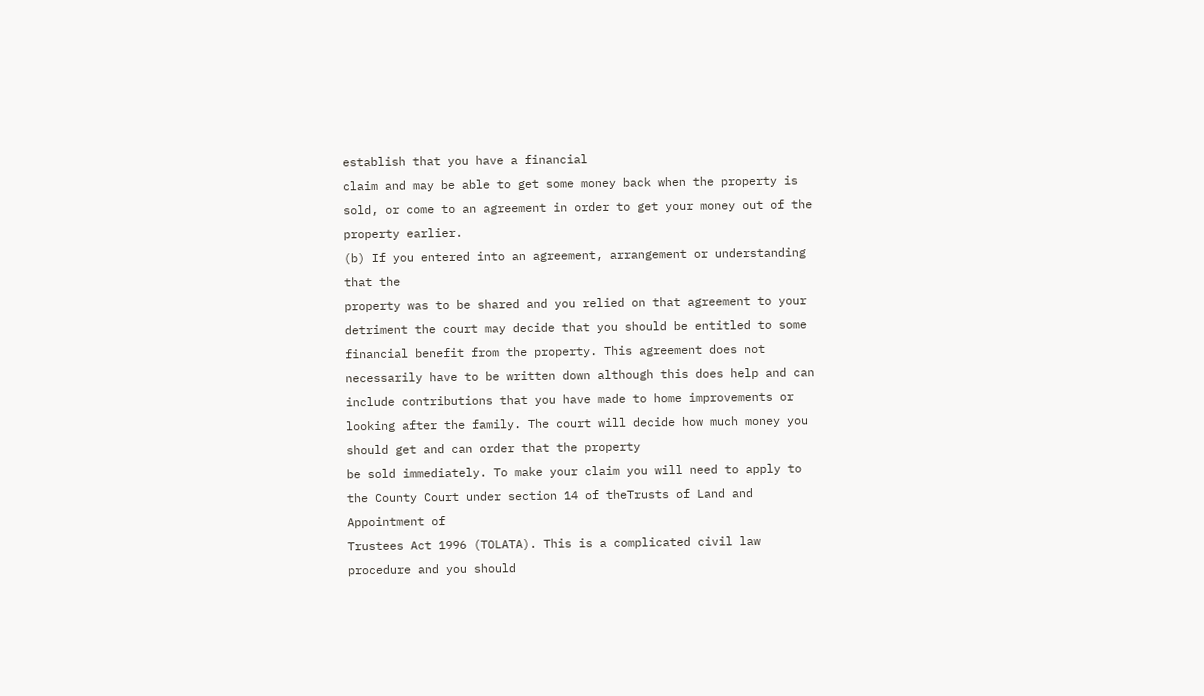establish that you have a financial
claim and may be able to get some money back when the property is sold, or come to an agreement in order to get your money out of the property earlier.
(b) If you entered into an agreement, arrangement or understanding that the
property was to be shared and you relied on that agreement to your detriment the court may decide that you should be entitled to some financial benefit from the property. This agreement does not necessarily have to be written down although this does help and can include contributions that you have made to home improvements or looking after the family. The court will decide how much money you should get and can order that the property
be sold immediately. To make your claim you will need to apply to the County Court under section 14 of theTrusts of Land and Appointment of
Trustees Act 1996 (TOLATA). This is a complicated civil law procedure and you should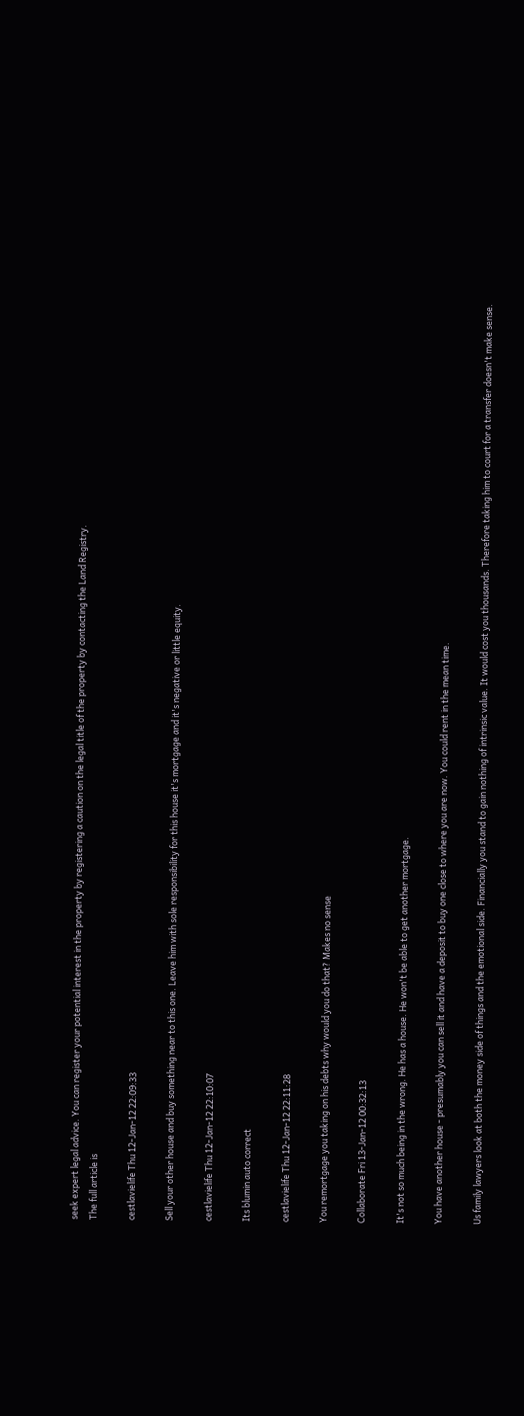seek expert legal advice. You can register your potential interest in the property by registering a caution on the legal title of the property by contacting the Land Registry.
The full article is

cestlavielife Thu 12-Jan-12 22:09:33

Sell your other house and buy something near to this one. Leave him with sole responsibility for this house it's mortgage and it's negative or little equity.

cestlavielife Thu 12-Jan-12 22:10:07

Its blumin auto correct

cestlavielife Thu 12-Jan-12 22:11:28

You remortgage you taking on his debts why would you do that? Makes no sense

Collaborate Fri 13-Jan-12 00:32:13

It's not so much being in the wrong. He has a house. He won't be able to get another mortgage.

You have another house - presumably you can sell it and have a deposit to buy one close to where you are now. You could rent in the mean time.

Us family lawyers look at both the money side of things and the emotional side. Financially you stand to gain nothing of intrinsic value. It would cost you thousands. Therefore taking him to court for a transfer doesn't make sense.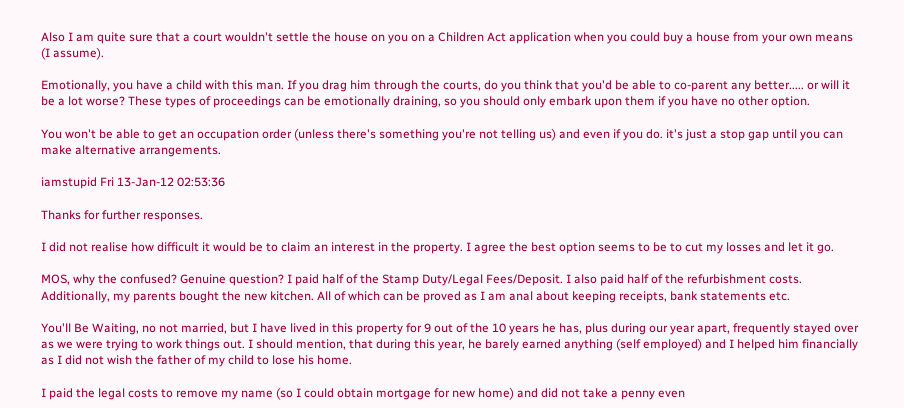Also I am quite sure that a court wouldn't settle the house on you on a Children Act application when you could buy a house from your own means (I assume).

Emotionally, you have a child with this man. If you drag him through the courts, do you think that you'd be able to co-parent any better..... or will it be a lot worse? These types of proceedings can be emotionally draining, so you should only embark upon them if you have no other option.

You won't be able to get an occupation order (unless there's something you're not telling us) and even if you do. it's just a stop gap until you can make alternative arrangements.

iamstupid Fri 13-Jan-12 02:53:36

Thanks for further responses.

I did not realise how difficult it would be to claim an interest in the property. I agree the best option seems to be to cut my losses and let it go.

MOS, why the confused? Genuine question? I paid half of the Stamp Duty/Legal Fees/Deposit. I also paid half of the refurbishment costs. Additionally, my parents bought the new kitchen. All of which can be proved as I am anal about keeping receipts, bank statements etc.

You'll Be Waiting, no not married, but I have lived in this property for 9 out of the 10 years he has, plus during our year apart, frequently stayed over as we were trying to work things out. I should mention, that during this year, he barely earned anything (self employed) and I helped him financially as I did not wish the father of my child to lose his home.

I paid the legal costs to remove my name (so I could obtain mortgage for new home) and did not take a penny even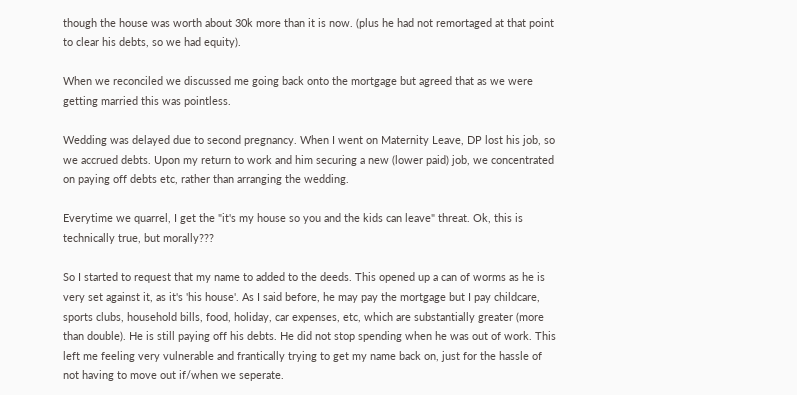though the house was worth about 30k more than it is now. (plus he had not remortaged at that point to clear his debts, so we had equity).

When we reconciled we discussed me going back onto the mortgage but agreed that as we were getting married this was pointless.

Wedding was delayed due to second pregnancy. When I went on Maternity Leave, DP lost his job, so we accrued debts. Upon my return to work and him securing a new (lower paid) job, we concentrated on paying off debts etc, rather than arranging the wedding.

Everytime we quarrel, I get the "it's my house so you and the kids can leave" threat. Ok, this is technically true, but morally???

So I started to request that my name to added to the deeds. This opened up a can of worms as he is very set against it, as it's 'his house'. As I said before, he may pay the mortgage but I pay childcare, sports clubs, household bills, food, holiday, car expenses, etc, which are substantially greater (more than double). He is still paying off his debts. He did not stop spending when he was out of work. This left me feeling very vulnerable and frantically trying to get my name back on, just for the hassle of not having to move out if/when we seperate.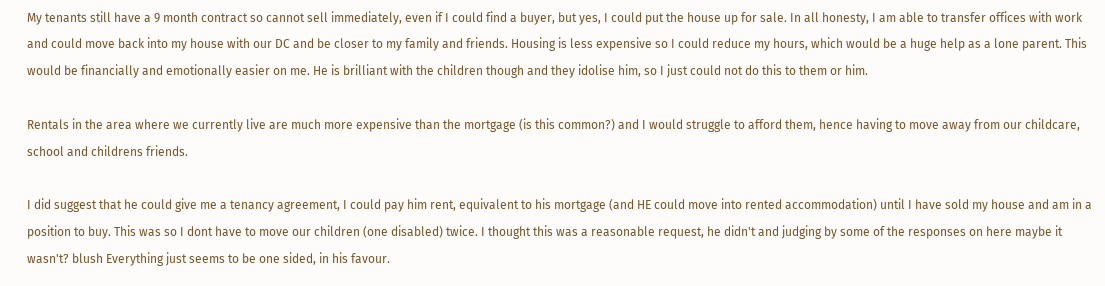My tenants still have a 9 month contract so cannot sell immediately, even if I could find a buyer, but yes, I could put the house up for sale. In all honesty, I am able to transfer offices with work and could move back into my house with our DC and be closer to my family and friends. Housing is less expensive so I could reduce my hours, which would be a huge help as a lone parent. This would be financially and emotionally easier on me. He is brilliant with the children though and they idolise him, so I just could not do this to them or him.

Rentals in the area where we currently live are much more expensive than the mortgage (is this common?) and I would struggle to afford them, hence having to move away from our childcare, school and childrens friends.

I did suggest that he could give me a tenancy agreement, I could pay him rent, equivalent to his mortgage (and HE could move into rented accommodation) until I have sold my house and am in a position to buy. This was so I dont have to move our children (one disabled) twice. I thought this was a reasonable request, he didn't and judging by some of the responses on here maybe it wasn't? blush Everything just seems to be one sided, in his favour.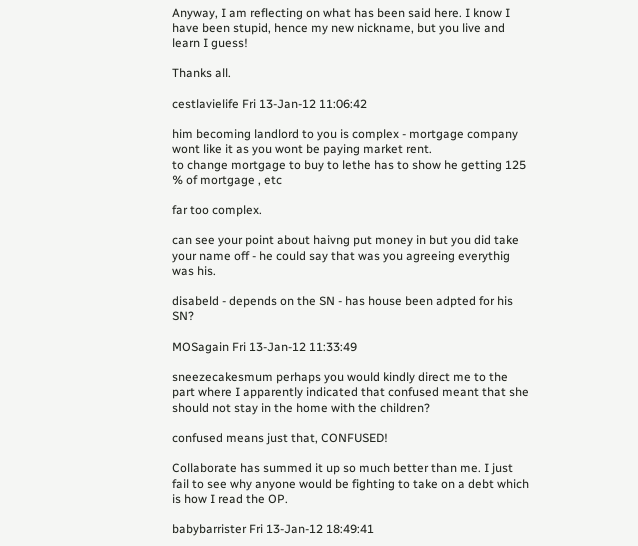Anyway, I am reflecting on what has been said here. I know I have been stupid, hence my new nickname, but you live and learn I guess!

Thanks all.

cestlavielife Fri 13-Jan-12 11:06:42

him becoming landlord to you is complex - mortgage company wont like it as you wont be paying market rent.
to change mortgage to buy to lethe has to show he getting 125 % of mortgage , etc

far too complex.

can see your point about haivng put money in but you did take your name off - he could say that was you agreeing everythig was his.

disabeld - depends on the SN - has house been adpted for his SN?

MOSagain Fri 13-Jan-12 11:33:49

sneezecakesmum perhaps you would kindly direct me to the part where I apparently indicated that confused meant that she should not stay in the home with the children?

confused means just that, CONFUSED!

Collaborate has summed it up so much better than me. I just fail to see why anyone would be fighting to take on a debt which is how I read the OP.

babybarrister Fri 13-Jan-12 18:49:41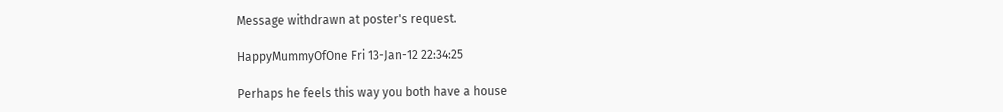Message withdrawn at poster's request.

HappyMummyOfOne Fri 13-Jan-12 22:34:25

Perhaps he feels this way you both have a house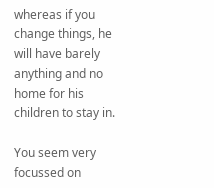whereas if you change things, he will have barely anything and no home for his children to stay in.

You seem very focussed on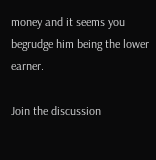money and it seems you begrudge him being the lower earner.

Join the discussion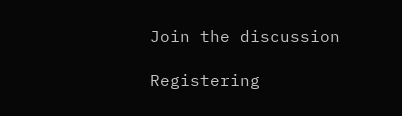Join the discussion

Registering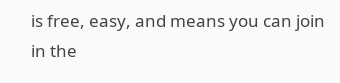is free, easy, and means you can join in the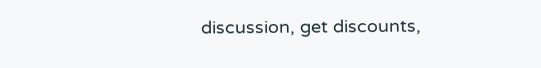discussion, get discounts,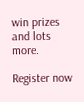win prizes and lots more.

Register now